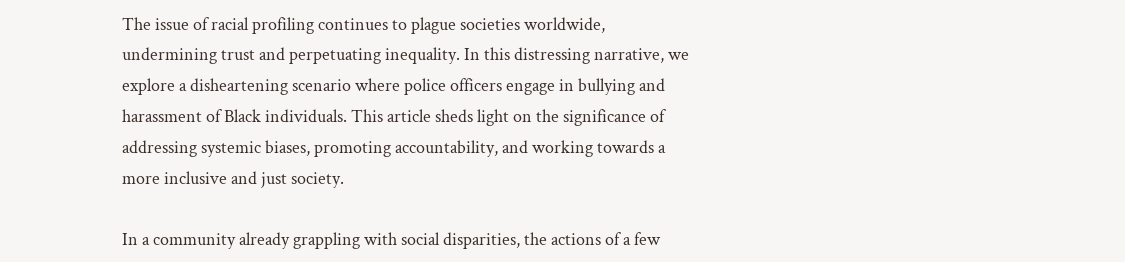The issue of racial profiling continues to plague societies worldwide, undermining trust and perpetuating inequality. In this distressing narrative, we explore a disheartening scenario where police officers engage in bullying and harassment of Black individuals. This article sheds light on the significance of addressing systemic biases, promoting accountability, and working towards a more inclusive and just society.

In a community already grappling with social disparities, the actions of a few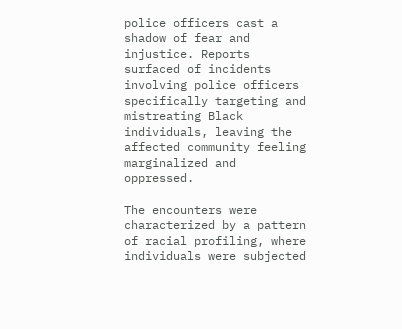police officers cast a shadow of fear and injustice. Reports surfaced of incidents involving police officers specifically targeting and mistreating Black individuals, leaving the affected community feeling marginalized and oppressed.

The encounters were characterized by a pattern of racial profiling, where individuals were subjected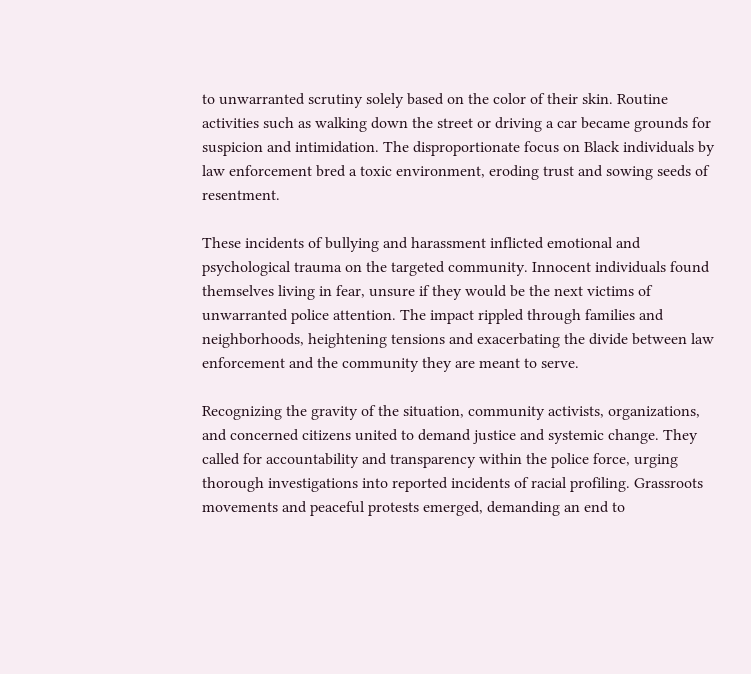to unwarranted scrutiny solely based on the color of their skin. Routine activities such as walking down the street or driving a car became grounds for suspicion and intimidation. The disproportionate focus on Black individuals by law enforcement bred a toxic environment, eroding trust and sowing seeds of resentment.

These incidents of bullying and harassment inflicted emotional and psychological trauma on the targeted community. Innocent individuals found themselves living in fear, unsure if they would be the next victims of unwarranted police attention. The impact rippled through families and neighborhoods, heightening tensions and exacerbating the divide between law enforcement and the community they are meant to serve.

Recognizing the gravity of the situation, community activists, organizations, and concerned citizens united to demand justice and systemic change. They called for accountability and transparency within the police force, urging thorough investigations into reported incidents of racial profiling. Grassroots movements and peaceful protests emerged, demanding an end to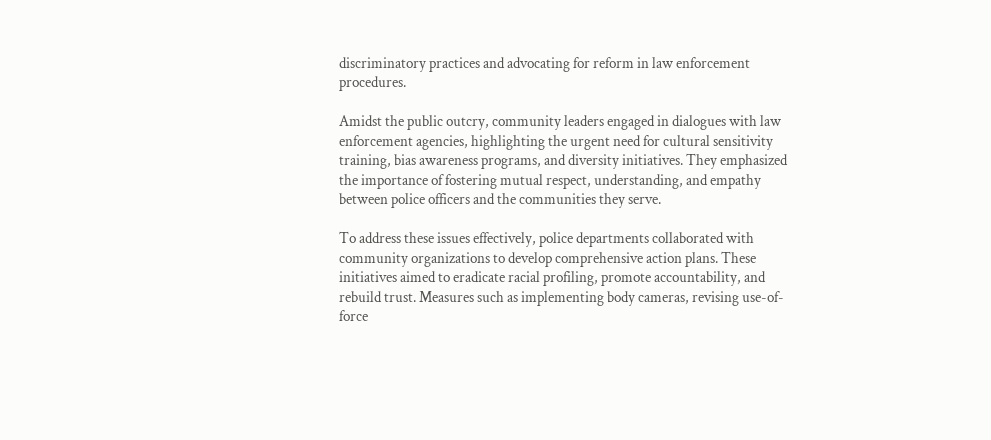discriminatory practices and advocating for reform in law enforcement procedures.

Amidst the public outcry, community leaders engaged in dialogues with law enforcement agencies, highlighting the urgent need for cultural sensitivity training, bias awareness programs, and diversity initiatives. They emphasized the importance of fostering mutual respect, understanding, and empathy between police officers and the communities they serve.

To address these issues effectively, police departments collaborated with community organizations to develop comprehensive action plans. These initiatives aimed to eradicate racial profiling, promote accountability, and rebuild trust. Measures such as implementing body cameras, revising use-of-force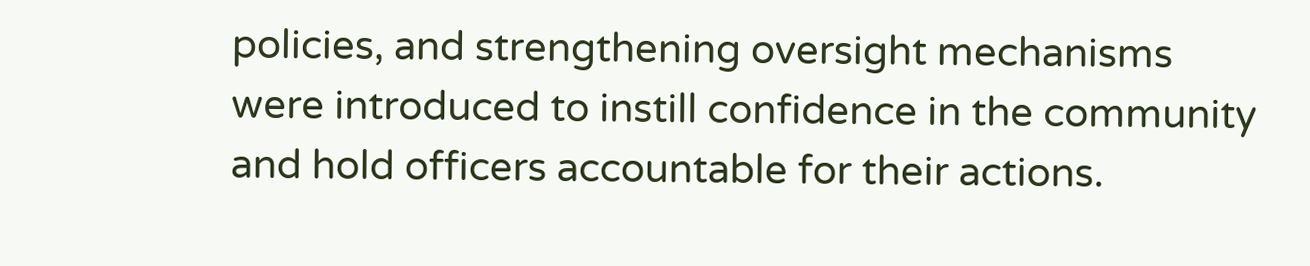policies, and strengthening oversight mechanisms were introduced to instill confidence in the community and hold officers accountable for their actions.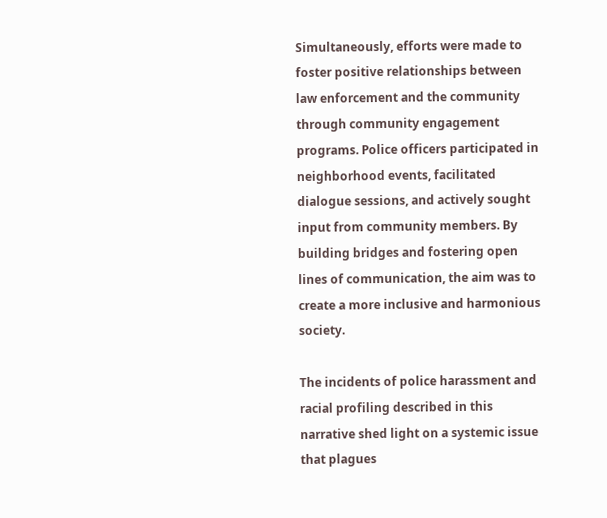Simultaneously, efforts were made to foster positive relationships between law enforcement and the community through community engagement programs. Police officers participated in neighborhood events, facilitated dialogue sessions, and actively sought input from community members. By building bridges and fostering open lines of communication, the aim was to create a more inclusive and harmonious society.

The incidents of police harassment and racial profiling described in this narrative shed light on a systemic issue that plagues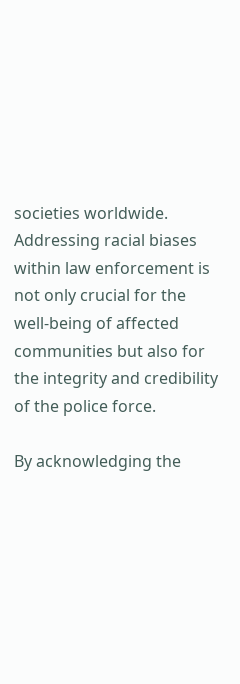societies worldwide. Addressing racial biases within law enforcement is not only crucial for the well-being of affected communities but also for the integrity and credibility of the police force.

By acknowledging the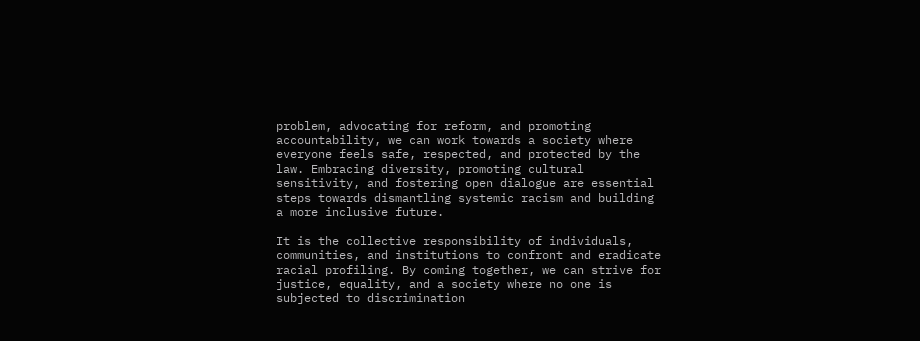problem, advocating for reform, and promoting accountability, we can work towards a society where everyone feels safe, respected, and protected by the law. Embracing diversity, promoting cultural sensitivity, and fostering open dialogue are essential steps towards dismantling systemic racism and building a more inclusive future.

It is the collective responsibility of individuals, communities, and institutions to confront and eradicate racial profiling. By coming together, we can strive for justice, equality, and a society where no one is subjected to discrimination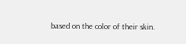based on the color of their skin.